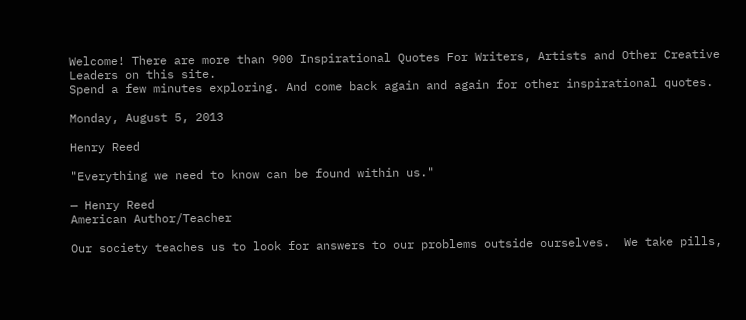Welcome! There are more than 900 Inspirational Quotes For Writers, Artists and Other Creative Leaders on this site.
Spend a few minutes exploring. And come back again and again for other inspirational quotes.

Monday, August 5, 2013

Henry Reed

"Everything we need to know can be found within us."

— Henry Reed
American Author/Teacher

Our society teaches us to look for answers to our problems outside ourselves.  We take pills,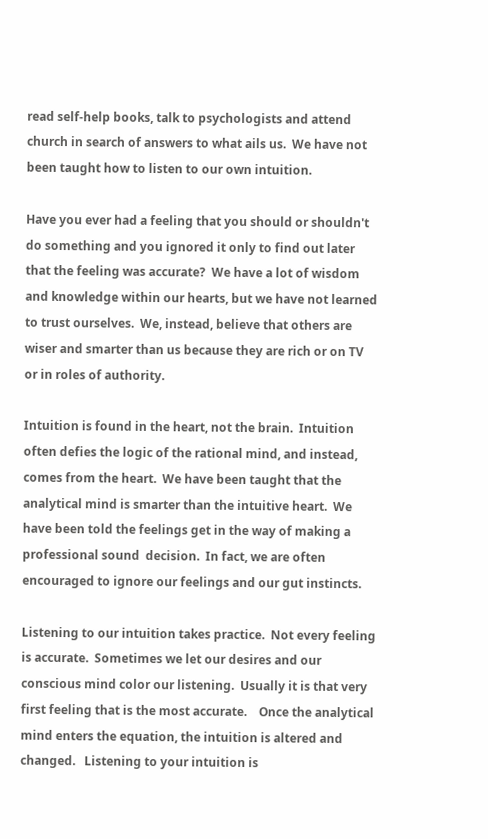read self-help books, talk to psychologists and attend church in search of answers to what ails us.  We have not been taught how to listen to our own intuition.

Have you ever had a feeling that you should or shouldn't do something and you ignored it only to find out later that the feeling was accurate?  We have a lot of wisdom and knowledge within our hearts, but we have not learned to trust ourselves.  We, instead, believe that others are wiser and smarter than us because they are rich or on TV or in roles of authority.

Intuition is found in the heart, not the brain.  Intuition often defies the logic of the rational mind, and instead, comes from the heart.  We have been taught that the analytical mind is smarter than the intuitive heart.  We have been told the feelings get in the way of making a professional sound  decision.  In fact, we are often encouraged to ignore our feelings and our gut instincts.

Listening to our intuition takes practice.  Not every feeling is accurate.  Sometimes we let our desires and our conscious mind color our listening.  Usually it is that very first feeling that is the most accurate.    Once the analytical mind enters the equation, the intuition is altered and changed.   Listening to your intuition is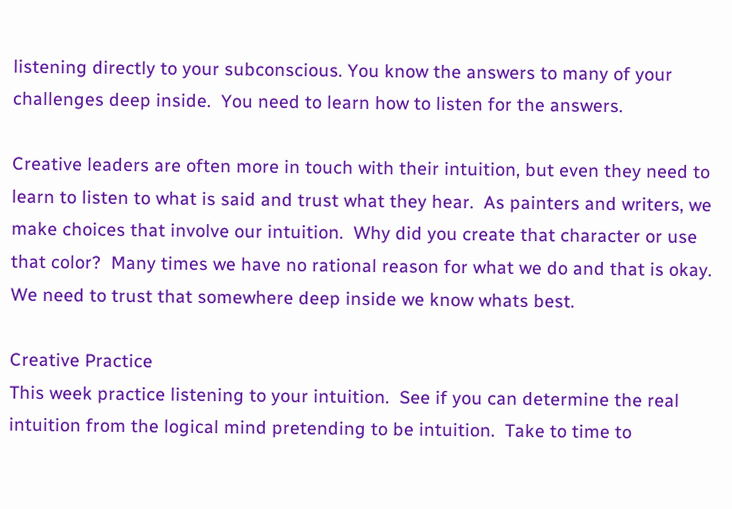listening directly to your subconscious. You know the answers to many of your challenges deep inside.  You need to learn how to listen for the answers.

Creative leaders are often more in touch with their intuition, but even they need to learn to listen to what is said and trust what they hear.  As painters and writers, we make choices that involve our intuition.  Why did you create that character or use that color?  Many times we have no rational reason for what we do and that is okay.  We need to trust that somewhere deep inside we know whats best.

Creative Practice
This week practice listening to your intuition.  See if you can determine the real intuition from the logical mind pretending to be intuition.  Take to time to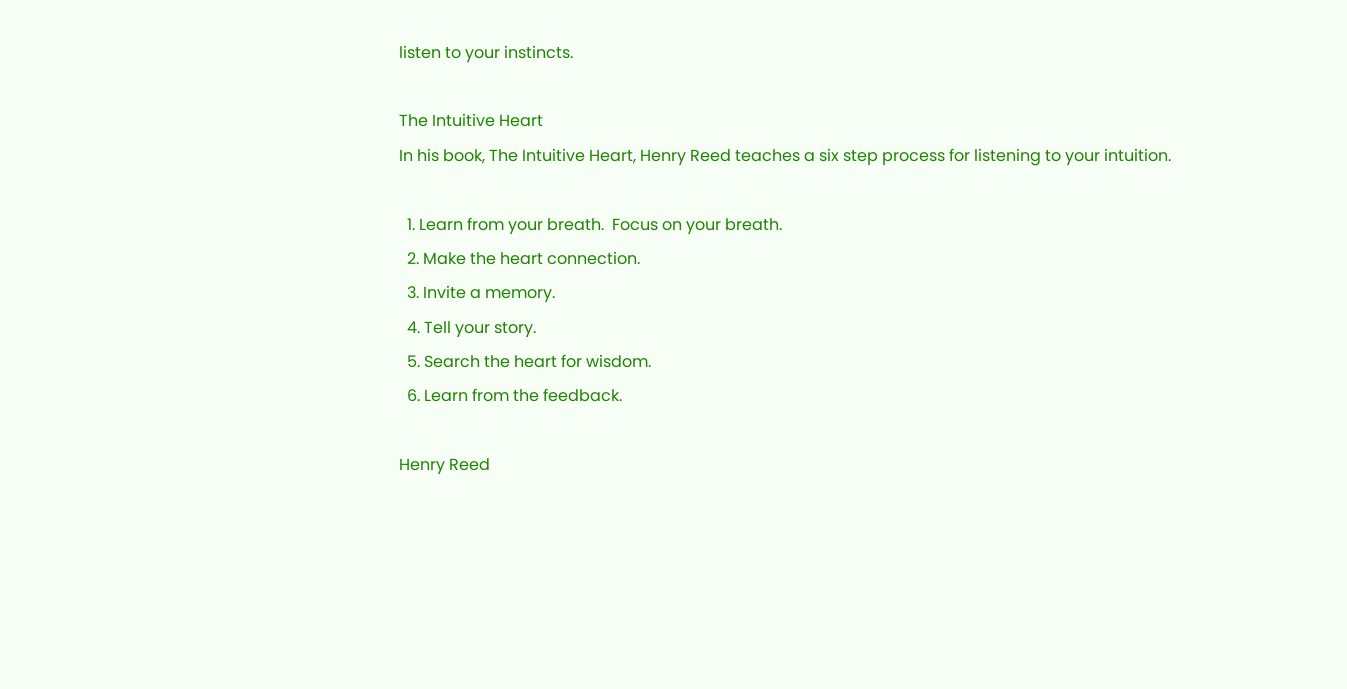listen to your instincts.

The Intuitive Heart
In his book, The Intuitive Heart, Henry Reed teaches a six step process for listening to your intuition.

  1. Learn from your breath.  Focus on your breath.
  2. Make the heart connection.
  3. Invite a memory.
  4. Tell your story.
  5. Search the heart for wisdom.
  6. Learn from the feedback.

Henry Reed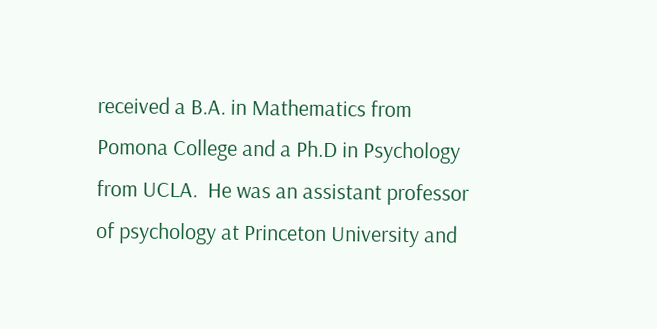received a B.A. in Mathematics from Pomona College and a Ph.D in Psychology from UCLA.  He was an assistant professor of psychology at Princeton University and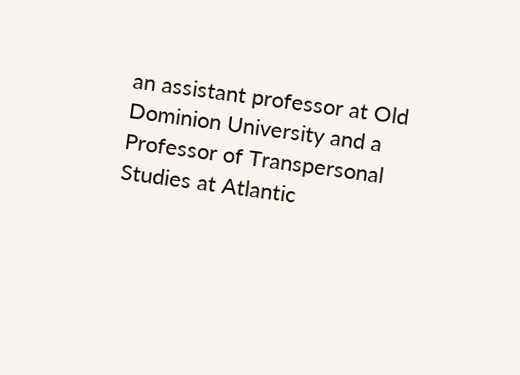an assistant professor at Old Dominion University and a Professor of Transpersonal Studies at Atlantic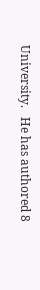University.   He has authored 8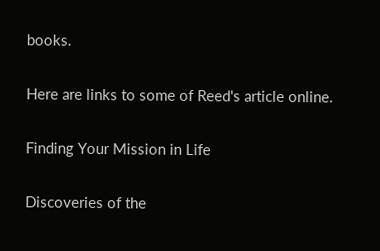books.

Here are links to some of Reed's article online.

Finding Your Mission in Life

Discoveries of the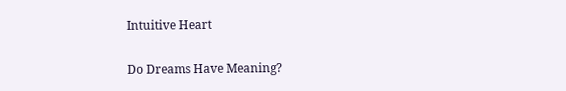Intuitive Heart

Do Dreams Have Meaning?